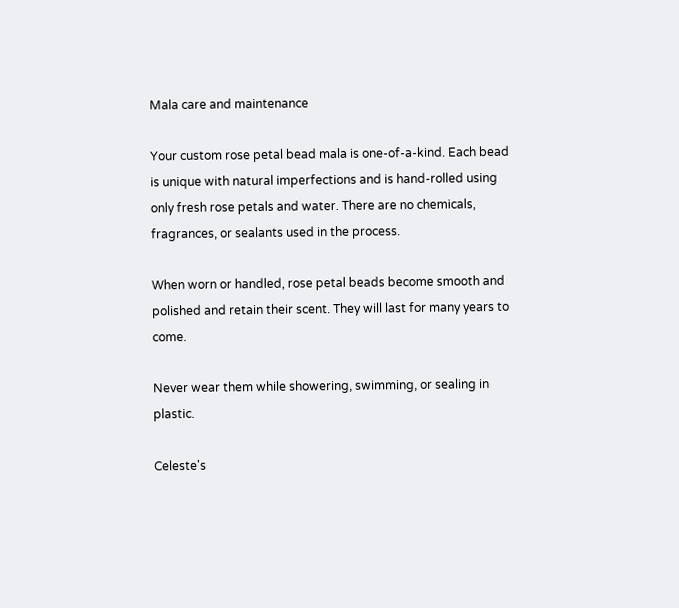Mala care and maintenance

Your custom rose petal bead mala is one-of-a-kind. Each bead is unique with natural imperfections and is hand-rolled using only fresh rose petals and water. There are no chemicals, fragrances, or sealants used in the process.

When worn or handled, rose petal beads become smooth and polished and retain their scent. They will last for many years to come.

Never wear them while showering, swimming, or sealing in plastic.

Celeste's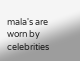mala's are worn by celebrities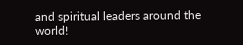and spiritual leaders around the world!